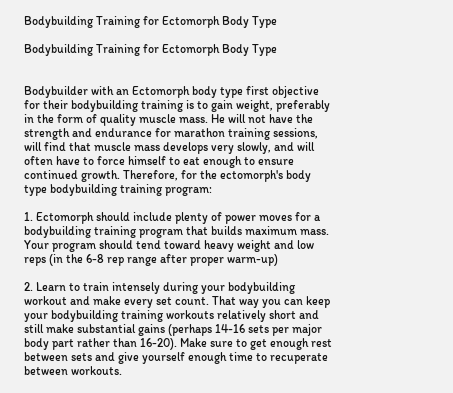Bodybuilding Training for Ectomorph Body Type

Bodybuilding Training for Ectomorph Body Type


Bodybuilder with an Ectomorph body type first objective for their bodybuilding training is to gain weight, preferably in the form of quality muscle mass. He will not have the strength and endurance for marathon training sessions, will find that muscle mass develops very slowly, and will often have to force himself to eat enough to ensure continued growth. Therefore, for the ectomorph's body type bodybuilding training program:

1. Ectomorph should include plenty of power moves for a bodybuilding training program that builds maximum mass. Your program should tend toward heavy weight and low reps (in the 6-8 rep range after proper warm-up)

2. Learn to train intensely during your bodybuilding workout and make every set count. That way you can keep your bodybuilding training workouts relatively short and still make substantial gains (perhaps 14-16 sets per major body part rather than 16-20). Make sure to get enough rest between sets and give yourself enough time to recuperate between workouts.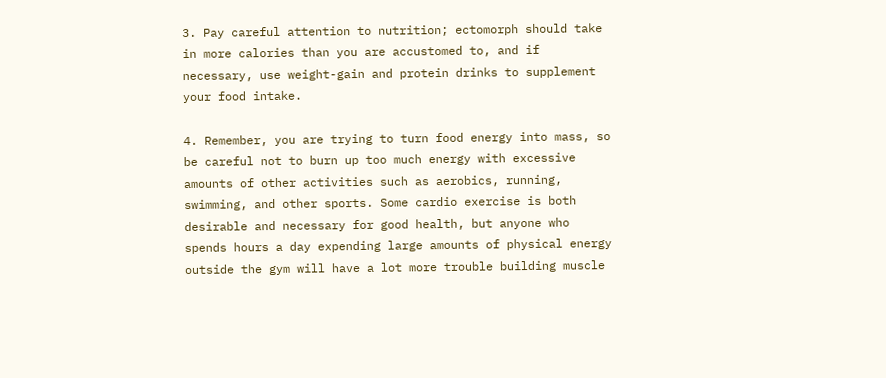3. Pay careful attention to nutrition; ectomorph should take in more calories than you are accustomed to, and if necessary, use weight-gain and protein drinks to supplement your food intake.

4. Remember, you are trying to turn food energy into mass, so be careful not to burn up too much energy with excessive amounts of other activities such as aerobics, running, swimming, and other sports. Some cardio exercise is both desirable and necessary for good health, but anyone who spends hours a day expending large amounts of physical energy outside the gym will have a lot more trouble building muscle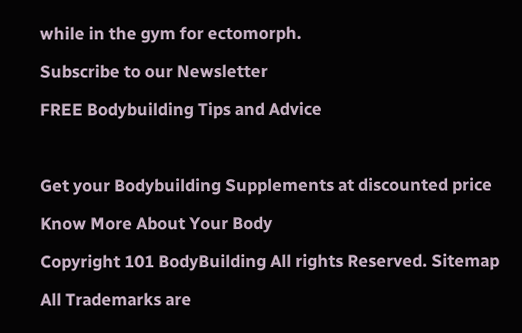while in the gym for ectomorph.

Subscribe to our Newsletter

FREE Bodybuilding Tips and Advice



Get your Bodybuilding Supplements at discounted price

Know More About Your Body

Copyright 101 BodyBuilding All rights Reserved. Sitemap

All Trademarks are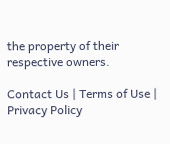the property of their respective owners.

Contact Us | Terms of Use | Privacy Policy